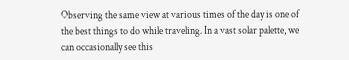Observing the same view at various times of the day is one of the best things to do while traveling. In a vast solar palette, we can occasionally see this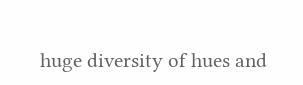huge diversity of hues and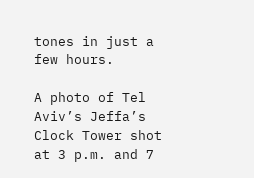tones in just a few hours.

A photo of Tel Aviv’s Jeffa’s Clock Tower shot at 3 p.m. and 7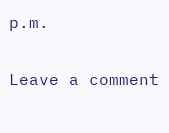p.m.

Leave a comment